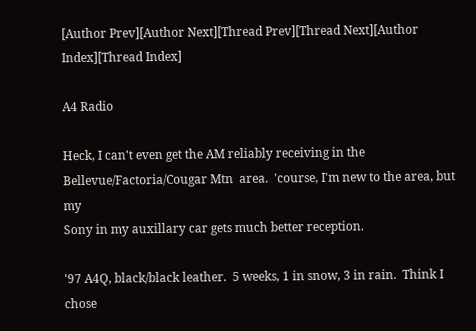[Author Prev][Author Next][Thread Prev][Thread Next][Author Index][Thread Index]

A4 Radio

Heck, I can't even get the AM reliably receiving in the
Bellevue/Factoria/Cougar Mtn  area.  'course, I'm new to the area, but my
Sony in my auxillary car gets much better reception.

'97 A4Q, black/black leather.  5 weeks, 1 in snow, 3 in rain.  Think I chose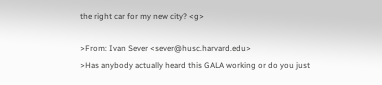the right car for my new city? <g>

>From: Ivan Sever <sever@husc.harvard.edu>
>Has anybody actually heard this GALA working or do you just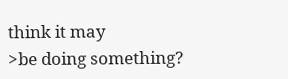think it may
>be doing something?